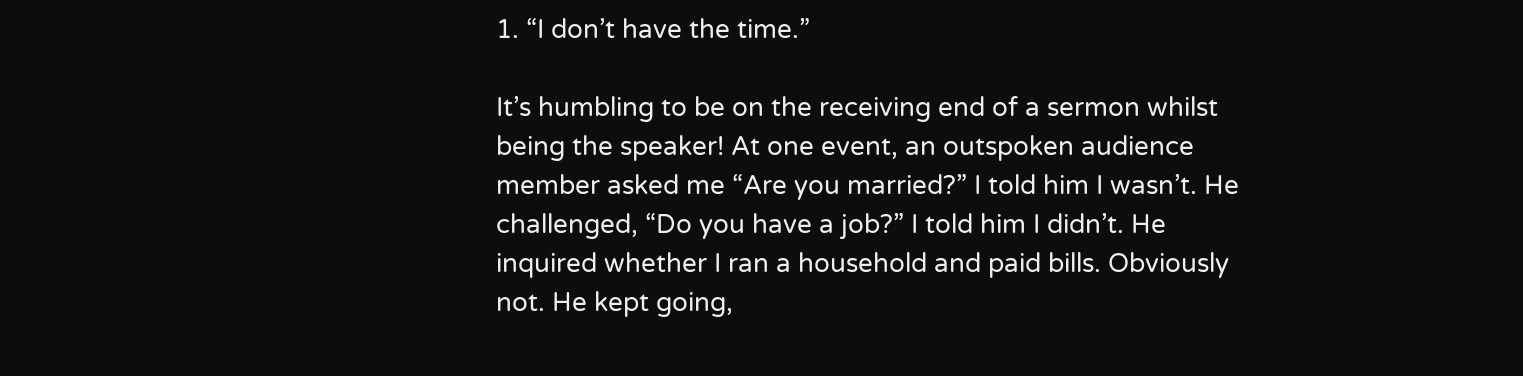1. “I don’t have the time.”

It’s humbling to be on the receiving end of a sermon whilst being the speaker! At one event, an outspoken audience member asked me “Are you married?” I told him I wasn’t. He challenged, “Do you have a job?” I told him I didn’t. He inquired whether I ran a household and paid bills. Obviously not. He kept going,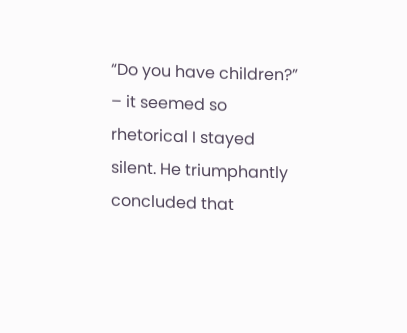“Do you have children?” – it seemed so rhetorical I stayed silent. He triumphantly concluded that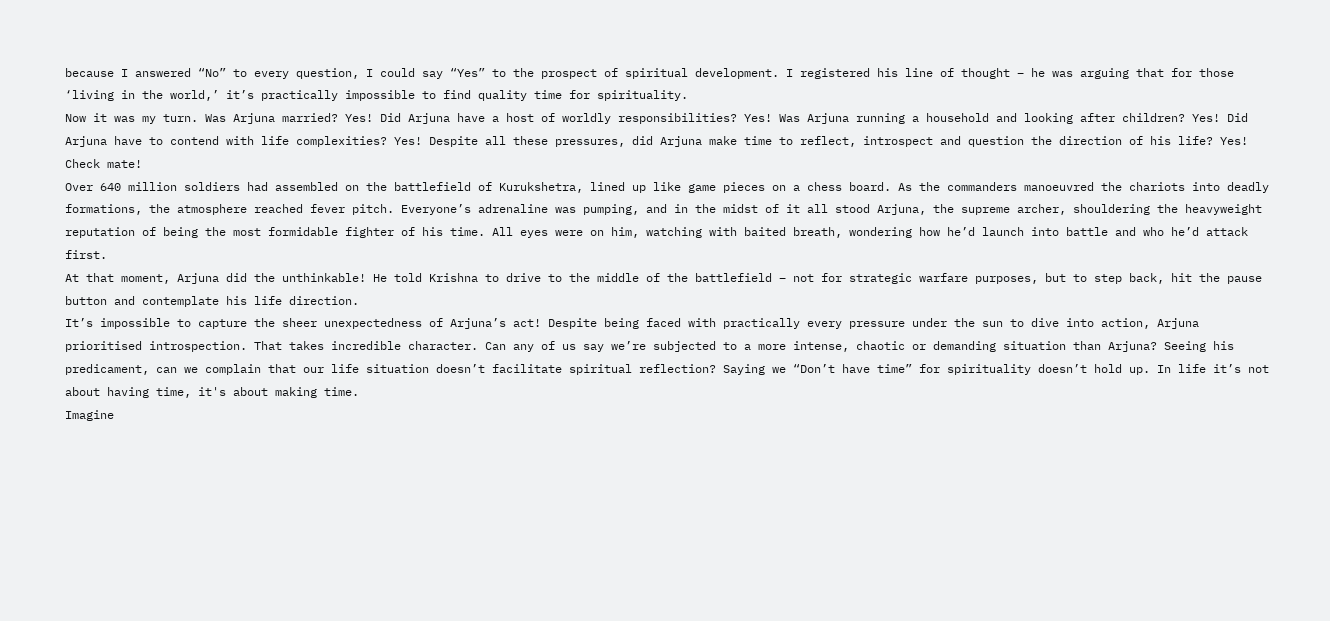because I answered “No” to every question, I could say “Yes” to the prospect of spiritual development. I registered his line of thought – he was arguing that for those ‘living in the world,’ it’s practically impossible to find quality time for spirituality.
Now it was my turn. Was Arjuna married? Yes! Did Arjuna have a host of worldly responsibilities? Yes! Was Arjuna running a household and looking after children? Yes! Did Arjuna have to contend with life complexities? Yes! Despite all these pressures, did Arjuna make time to reflect, introspect and question the direction of his life? Yes! Check mate!
Over 640 million soldiers had assembled on the battlefield of Kurukshetra, lined up like game pieces on a chess board. As the commanders manoeuvred the chariots into deadly formations, the atmosphere reached fever pitch. Everyone’s adrenaline was pumping, and in the midst of it all stood Arjuna, the supreme archer, shouldering the heavyweight reputation of being the most formidable fighter of his time. All eyes were on him, watching with baited breath, wondering how he’d launch into battle and who he’d attack first.
At that moment, Arjuna did the unthinkable! He told Krishna to drive to the middle of the battlefield – not for strategic warfare purposes, but to step back, hit the pause button and contemplate his life direction.
It’s impossible to capture the sheer unexpectedness of Arjuna’s act! Despite being faced with practically every pressure under the sun to dive into action, Arjuna prioritised introspection. That takes incredible character. Can any of us say we’re subjected to a more intense, chaotic or demanding situation than Arjuna? Seeing his predicament, can we complain that our life situation doesn’t facilitate spiritual reflection? Saying we “Don’t have time” for spirituality doesn’t hold up. In life it’s not about having time, it's about making time.
Imagine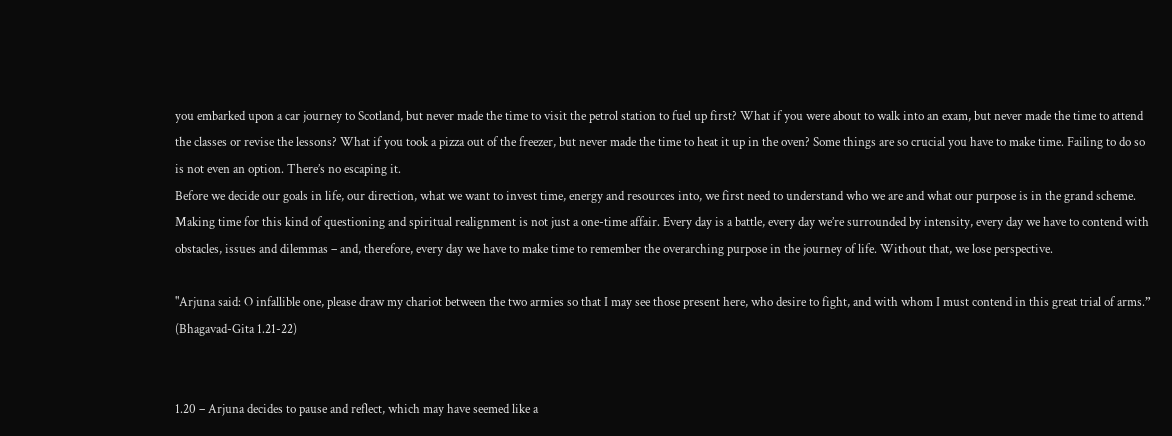you embarked upon a car journey to Scotland, but never made the time to visit the petrol station to fuel up first? What if you were about to walk into an exam, but never made the time to attend the classes or revise the lessons? What if you took a pizza out of the freezer, but never made the time to heat it up in the oven? Some things are so crucial you have to make time. Failing to do so is not even an option. There’s no escaping it.
Before we decide our goals in life, our direction, what we want to invest time, energy and resources into, we first need to understand who we are and what our purpose is in the grand scheme. Making time for this kind of questioning and spiritual realignment is not just a one-time affair. Every day is a battle, every day we’re surrounded by intensity, every day we have to contend with obstacles, issues and dilemmas – and, therefore, every day we have to make time to remember the overarching purpose in the journey of life. Without that, we lose perspective.

"Arjuna said: O infallible one, please draw my chariot between the two armies so that I may see those present here, who desire to fight, and with whom I must contend in this great trial of arms.” (Bhagavad-Gita 1.21-22)


1.20 – Arjuna decides to pause and reflect, which may have seemed like a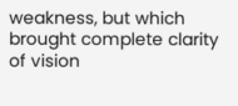weakness, but which brought complete clarity of vision